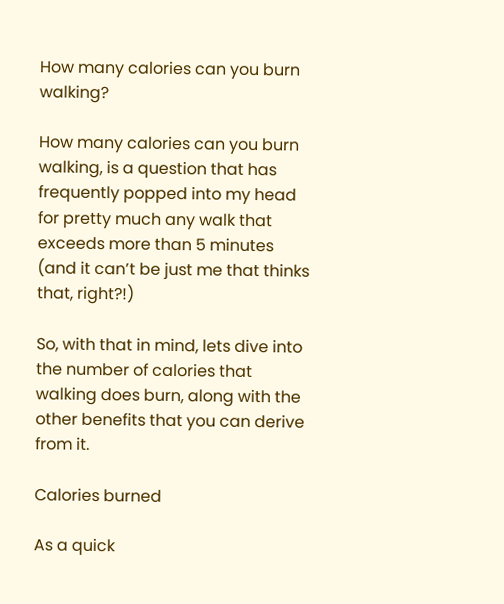How many calories can you burn walking?

How many calories can you burn walking, is a question that has frequently popped into my head for pretty much any walk that exceeds more than 5 minutes (and it can’t be just me that thinks that, right?!)

So, with that in mind, lets dive into the number of calories that walking does burn, along with the other benefits that you can derive from it.

Calories burned

As a quick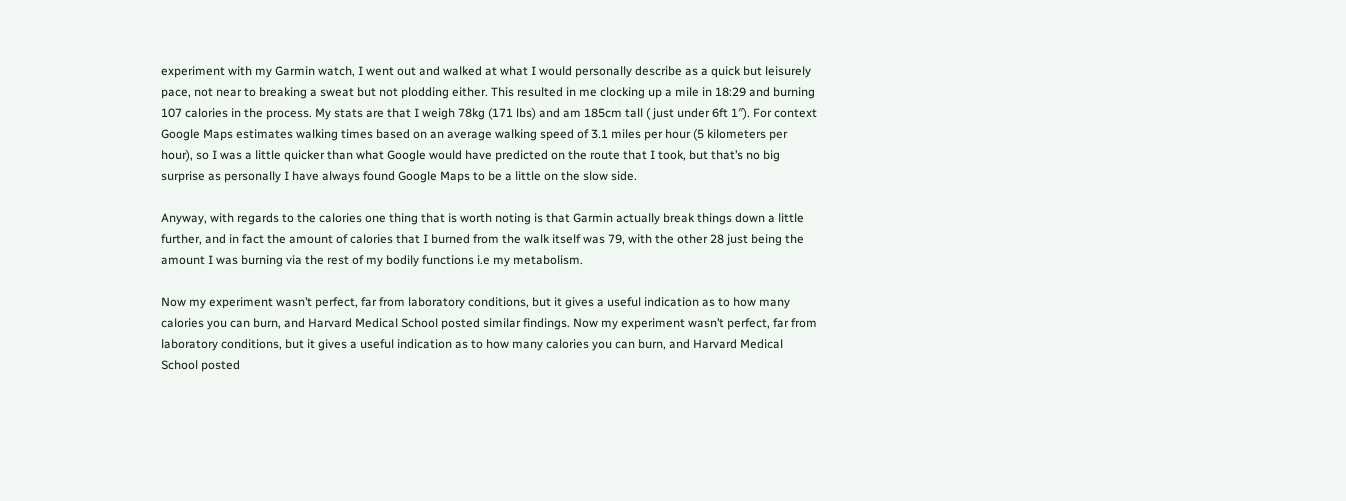experiment with my Garmin watch, I went out and walked at what I would personally describe as a quick but leisurely pace, not near to breaking a sweat but not plodding either. This resulted in me clocking up a mile in 18:29 and burning 107 calories in the process. My stats are that I weigh 78kg (171 lbs) and am 185cm tall ( just under 6ft 1″). For context Google Maps estimates walking times based on an average walking speed of 3.1 miles per hour (5 kilometers per hour), so I was a little quicker than what Google would have predicted on the route that I took, but that’s no big surprise as personally I have always found Google Maps to be a little on the slow side.

Anyway, with regards to the calories one thing that is worth noting is that Garmin actually break things down a little further, and in fact the amount of calories that I burned from the walk itself was 79, with the other 28 just being the amount I was burning via the rest of my bodily functions i.e my metabolism.

Now my experiment wasn’t perfect, far from laboratory conditions, but it gives a useful indication as to how many calories you can burn, and Harvard Medical School posted similar findings. Now my experiment wasn’t perfect, far from laboratory conditions, but it gives a useful indication as to how many calories you can burn, and Harvard Medical School posted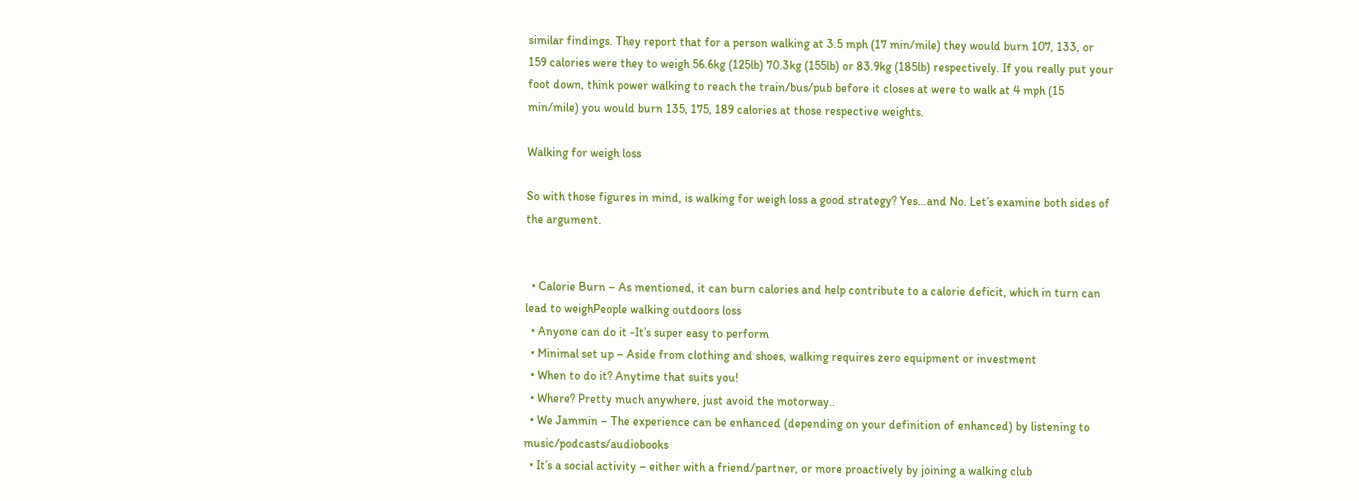similar findings. They report that for a person walking at 3.5 mph (17 min/mile) they would burn 107, 133, or 159 calories were they to weigh 56.6kg (125lb) 70.3kg (155lb) or 83.9kg (185lb) respectively. If you really put your foot down, think power walking to reach the train/bus/pub before it closes at were to walk at 4 mph (15 min/mile) you would burn 135, 175, 189 calories at those respective weights.

Walking for weigh loss

So with those figures in mind, is walking for weigh loss a good strategy? Yes…and No. Let’s examine both sides of the argument.


  • Calorie Burn – As mentioned, it can burn calories and help contribute to a calorie deficit, which in turn can lead to weighPeople walking outdoors loss
  • Anyone can do it -It’s super easy to perform
  • Minimal set up – Aside from clothing and shoes, walking requires zero equipment or investment
  • When to do it? Anytime that suits you!
  • Where? Pretty much anywhere, just avoid the motorway..
  • We Jammin – The experience can be enhanced (depending on your definition of enhanced) by listening to music/podcasts/audiobooks
  • It’s a social activity – either with a friend/partner, or more proactively by joining a walking club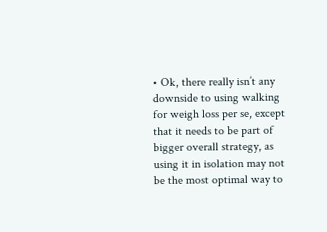• Ok, there really isn’t any downside to using walking for weigh loss per se, except that it needs to be part of bigger overall strategy, as using it in isolation may not be the most optimal way to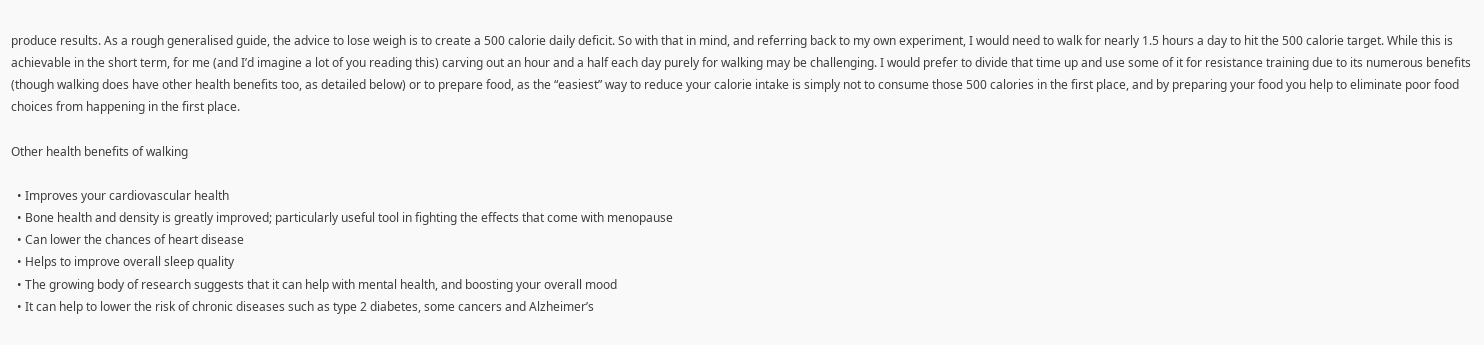produce results. As a rough generalised guide, the advice to lose weigh is to create a 500 calorie daily deficit. So with that in mind, and referring back to my own experiment, I would need to walk for nearly 1.5 hours a day to hit the 500 calorie target. While this is achievable in the short term, for me (and I’d imagine a lot of you reading this) carving out an hour and a half each day purely for walking may be challenging. I would prefer to divide that time up and use some of it for resistance training due to its numerous benefits (though walking does have other health benefits too, as detailed below) or to prepare food, as the “easiest” way to reduce your calorie intake is simply not to consume those 500 calories in the first place, and by preparing your food you help to eliminate poor food choices from happening in the first place.

Other health benefits of walking

  • Improves your cardiovascular health
  • Bone health and density is greatly improved; particularly useful tool in fighting the effects that come with menopause
  • Can lower the chances of heart disease
  • Helps to improve overall sleep quality
  • The growing body of research suggests that it can help with mental health, and boosting your overall mood
  • It can help to lower the risk of chronic diseases such as type 2 diabetes, some cancers and Alzheimer’s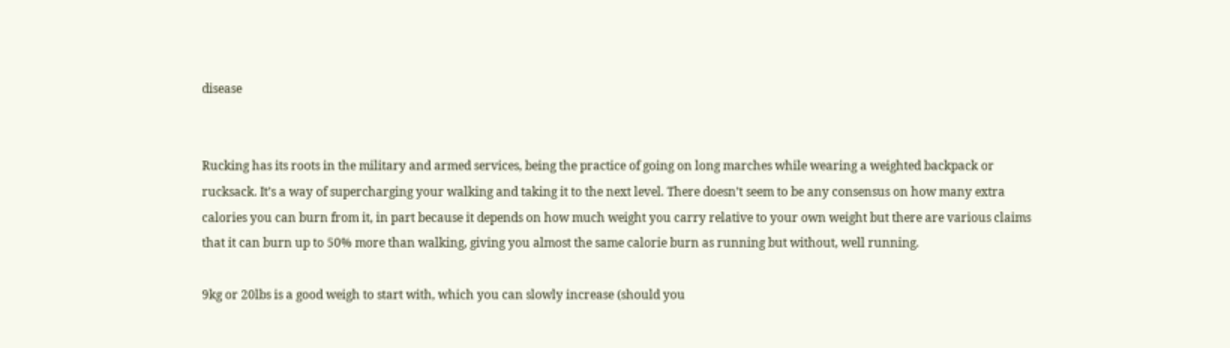disease


Rucking has its roots in the military and armed services, being the practice of going on long marches while wearing a weighted backpack or rucksack. It’s a way of supercharging your walking and taking it to the next level. There doesn’t seem to be any consensus on how many extra calories you can burn from it, in part because it depends on how much weight you carry relative to your own weight but there are various claims that it can burn up to 50% more than walking, giving you almost the same calorie burn as running but without, well running.

9kg or 20lbs is a good weigh to start with, which you can slowly increase (should you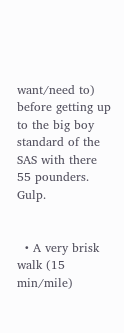want/need to) before getting up to the big boy standard of the SAS with there 55 pounders. Gulp.


  • A very brisk walk (15 min/mile)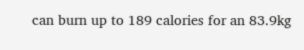can burn up to 189 calories for an 83.9kg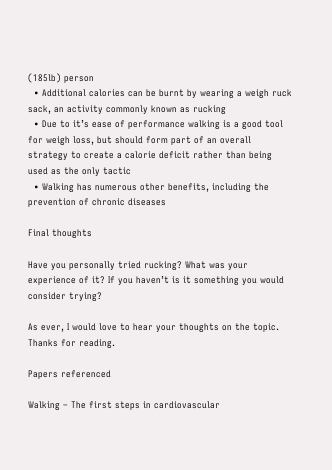(185lb) person
  • Additional calories can be burnt by wearing a weigh ruck sack, an activity commonly known as rucking
  • Due to it’s ease of performance walking is a good tool for weigh loss, but should form part of an overall strategy to create a calorie deficit rather than being used as the only tactic
  • Walking has numerous other benefits, including the prevention of chronic diseases

Final thoughts

Have you personally tried rucking? What was your experience of it? If you haven’t is it something you would consider trying?

As ever, I would love to hear your thoughts on the topic. Thanks for reading.

Papers referenced

Walking – The first steps in cardiovascular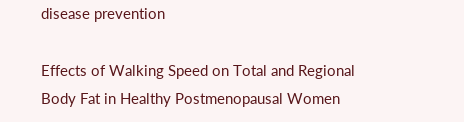disease prevention

Effects of Walking Speed on Total and Regional Body Fat in Healthy Postmenopausal Women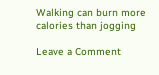Walking can burn more calories than jogging

Leave a Comment